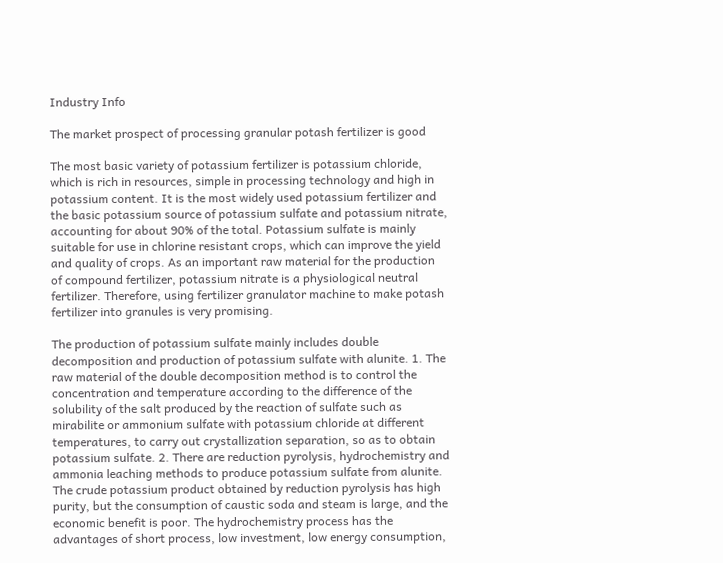Industry Info

The market prospect of processing granular potash fertilizer is good

The most basic variety of potassium fertilizer is potassium chloride, which is rich in resources, simple in processing technology and high in potassium content. It is the most widely used potassium fertilizer and the basic potassium source of potassium sulfate and potassium nitrate, accounting for about 90% of the total. Potassium sulfate is mainly suitable for use in chlorine resistant crops, which can improve the yield and quality of crops. As an important raw material for the production of compound fertilizer, potassium nitrate is a physiological neutral fertilizer. Therefore, using fertilizer granulator machine to make potash fertilizer into granules is very promising.

The production of potassium sulfate mainly includes double decomposition and production of potassium sulfate with alunite. 1. The raw material of the double decomposition method is to control the concentration and temperature according to the difference of the solubility of the salt produced by the reaction of sulfate such as mirabilite or ammonium sulfate with potassium chloride at different temperatures, to carry out crystallization separation, so as to obtain potassium sulfate. 2. There are reduction pyrolysis, hydrochemistry and ammonia leaching methods to produce potassium sulfate from alunite. The crude potassium product obtained by reduction pyrolysis has high purity, but the consumption of caustic soda and steam is large, and the economic benefit is poor. The hydrochemistry process has the advantages of short process, low investment, low energy consumption,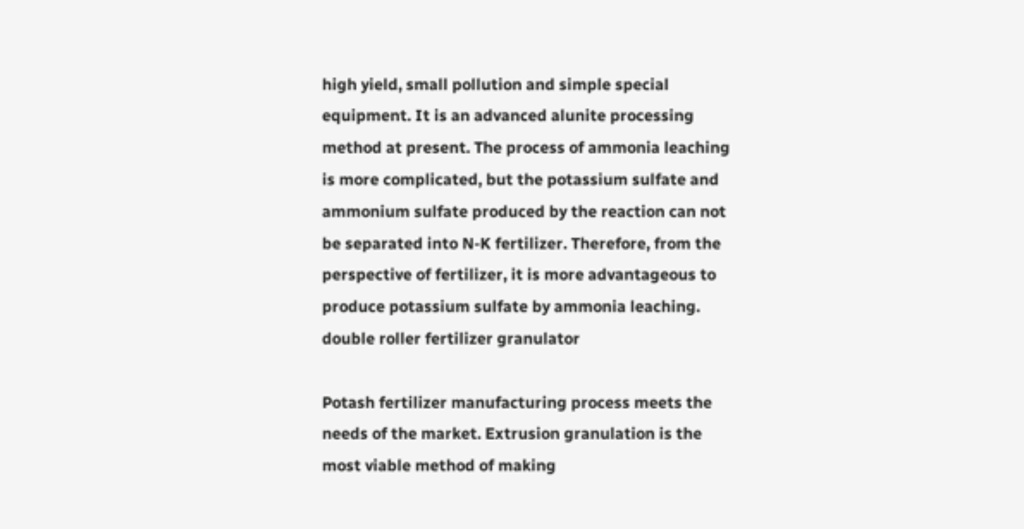high yield, small pollution and simple special equipment. It is an advanced alunite processing method at present. The process of ammonia leaching is more complicated, but the potassium sulfate and ammonium sulfate produced by the reaction can not be separated into N-K fertilizer. Therefore, from the perspective of fertilizer, it is more advantageous to produce potassium sulfate by ammonia leaching.
double roller fertilizer granulator

Potash fertilizer manufacturing process meets the needs of the market. Extrusion granulation is the most viable method of making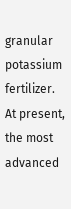granular potassium fertilizer. At present, the most advanced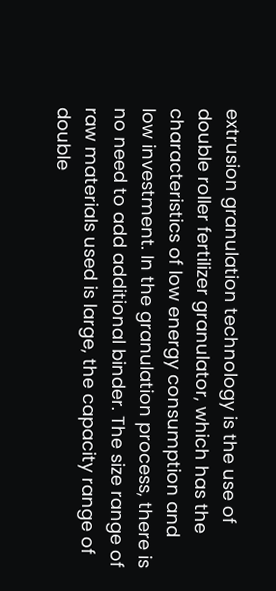extrusion granulation technology is the use of double roller fertilizer granulator, which has the characteristics of low energy consumption and low investment. In the granulation process, there is no need to add additional binder. The size range of raw materials used is large, the capacity range of double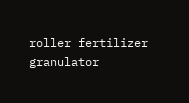roller fertilizer granulator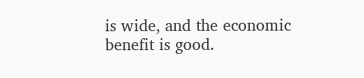is wide, and the economic benefit is good.